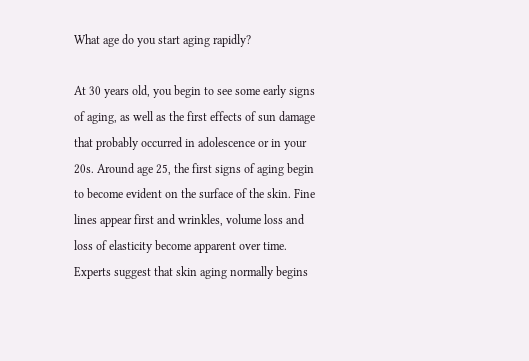What age do you start aging rapidly?

At 30 years old, you begin to see some early signs of aging, as well as the first effects of sun damage that probably occurred in adolescence or in your 20s. Around age 25, the first signs of aging begin to become evident on the surface of the skin. Fine lines appear first and wrinkles, volume loss and loss of elasticity become apparent over time. Experts suggest that skin aging normally begins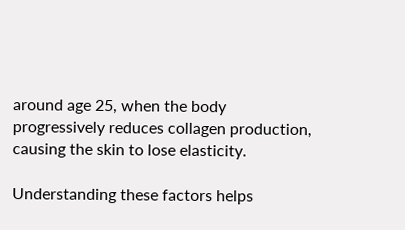around age 25, when the body progressively reduces collagen production, causing the skin to lose elasticity.

Understanding these factors helps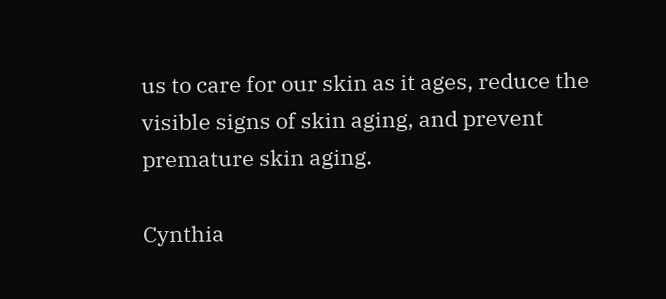us to care for our skin as it ages, reduce the visible signs of skin aging, and prevent premature skin aging.

Cynthia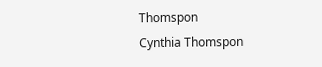Thomspon
Cynthia Thomspon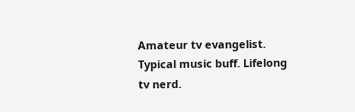Amateur tv evangelist. Typical music buff. Lifelong tv nerd.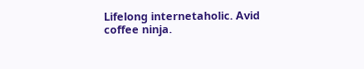Lifelong internetaholic. Avid coffee ninja.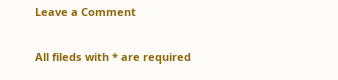Leave a Comment

All fileds with * are required